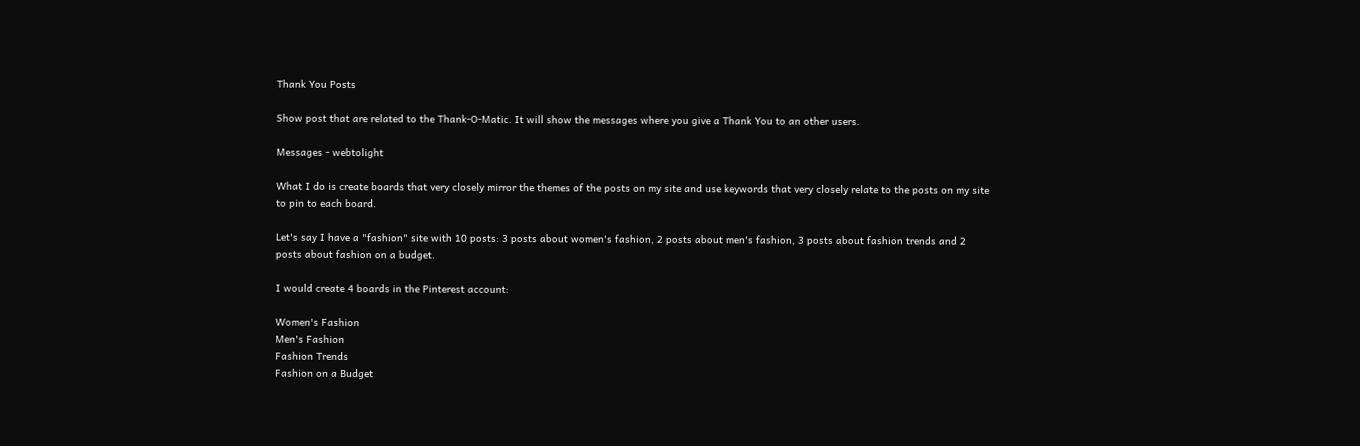Thank You Posts

Show post that are related to the Thank-O-Matic. It will show the messages where you give a Thank You to an other users.

Messages - webtolight

What I do is create boards that very closely mirror the themes of the posts on my site and use keywords that very closely relate to the posts on my site to pin to each board.

Let's say I have a "fashion" site with 10 posts: 3 posts about women's fashion, 2 posts about men's fashion, 3 posts about fashion trends and 2 posts about fashion on a budget.

I would create 4 boards in the Pinterest account:

Women's Fashion
Men's Fashion
Fashion Trends
Fashion on a Budget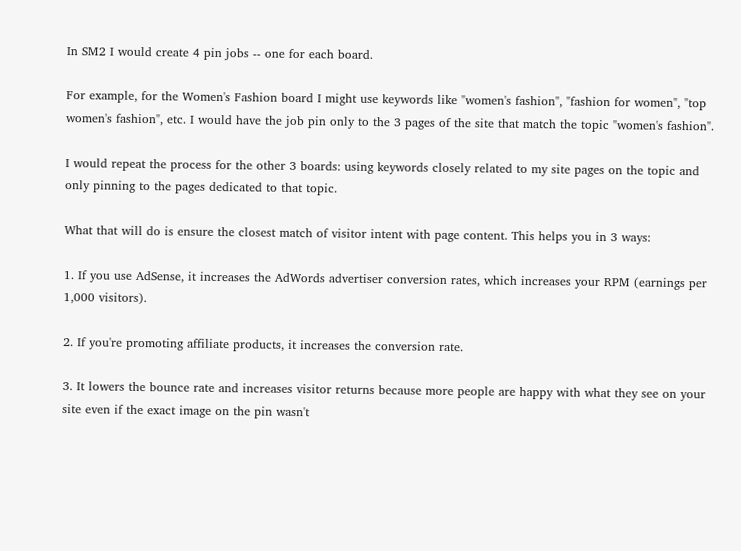In SM2 I would create 4 pin jobs -- one for each board.

For example, for the Women's Fashion board I might use keywords like "women's fashion", "fashion for women", "top women's fashion", etc. I would have the job pin only to the 3 pages of the site that match the topic "women's fashion".

I would repeat the process for the other 3 boards: using keywords closely related to my site pages on the topic and only pinning to the pages dedicated to that topic.

What that will do is ensure the closest match of visitor intent with page content. This helps you in 3 ways:

1. If you use AdSense, it increases the AdWords advertiser conversion rates, which increases your RPM (earnings per 1,000 visitors).

2. If you're promoting affiliate products, it increases the conversion rate.

3. It lowers the bounce rate and increases visitor returns because more people are happy with what they see on your site even if the exact image on the pin wasn't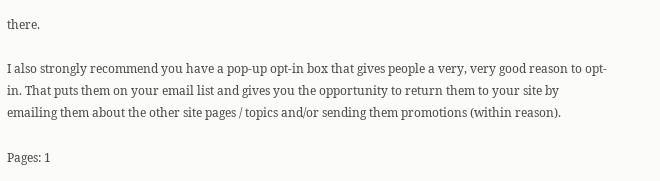there.

I also strongly recommend you have a pop-up opt-in box that gives people a very, very good reason to opt-in. That puts them on your email list and gives you the opportunity to return them to your site by emailing them about the other site pages / topics and/or sending them promotions (within reason).

Pages: 1